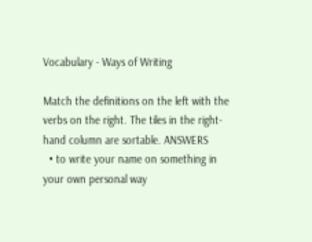Vocabulary - Ways of Writing

Match the definitions on the left with the verbs on the right. The tiles in the right-hand column are sortable. ANSWERS
  • to write your name on something in your own personal way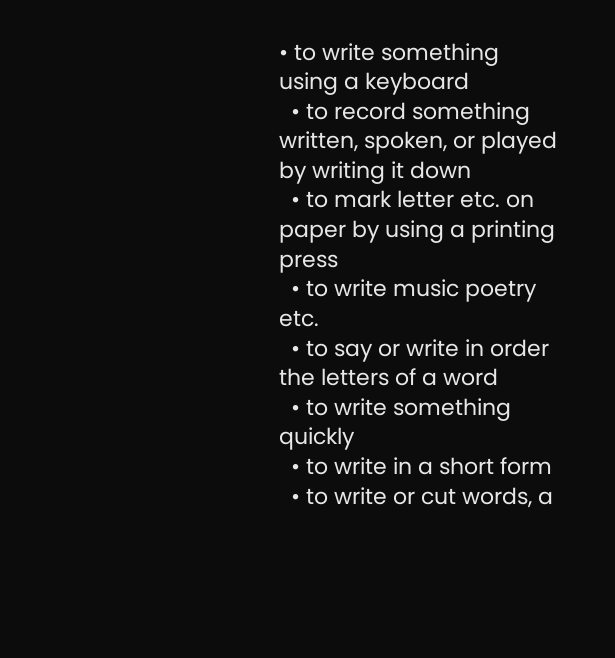• to write something using a keyboard
  • to record something written, spoken, or played by writing it down
  • to mark letter etc. on paper by using a printing press
  • to write music poetry etc.
  • to say or write in order the letters of a word
  • to write something quickly
  • to write in a short form
  • to write or cut words, a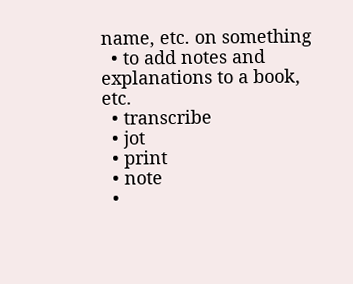name, etc. on something
  • to add notes and explanations to a book, etc.
  • transcribe
  • jot
  • print
  • note
  •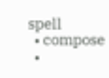spell
  • compose
  •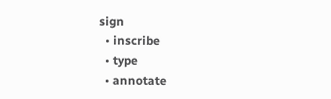sign
  • inscribe
  • type
  • annotate